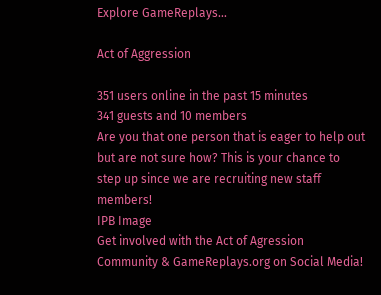Explore GameReplays...

Act of Aggression

351 users online in the past 15 minutes
341 guests and 10 members
Are you that one person that is eager to help out but are not sure how? This is your chance to step up since we are recruiting new staff members!
IPB Image
Get involved with the Act of Agression Community & GameReplays.org on Social Media!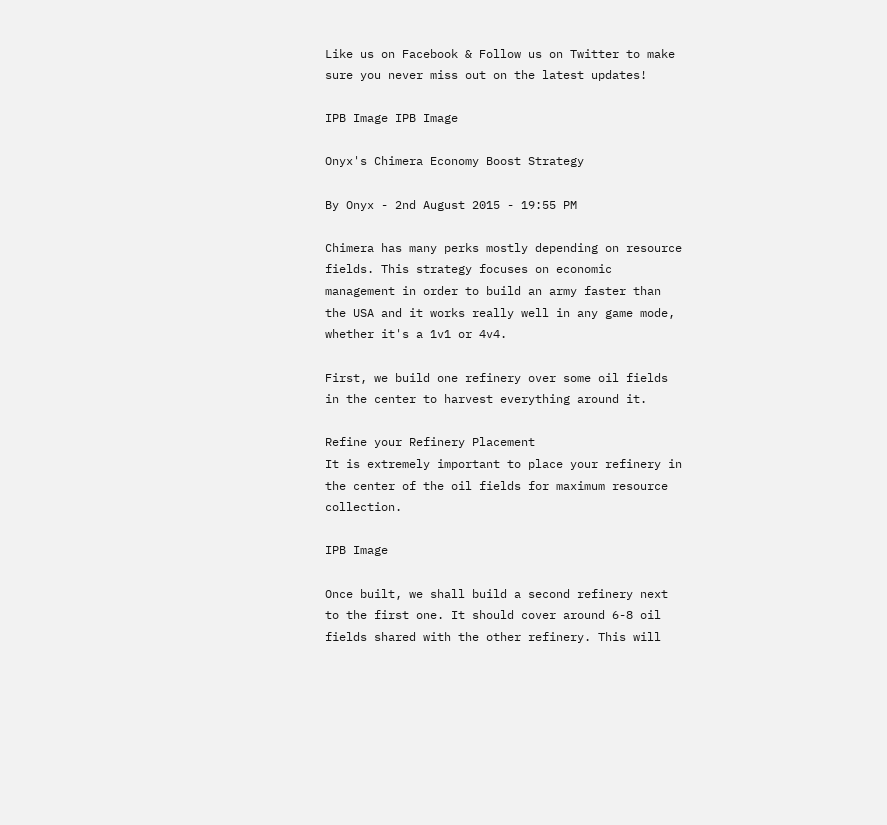Like us on Facebook & Follow us on Twitter to make sure you never miss out on the latest updates!

IPB Image IPB Image

Onyx's Chimera Economy Boost Strategy

By Onyx - 2nd August 2015 - 19:55 PM

Chimera has many perks mostly depending on resource fields. This strategy focuses on economic management in order to build an army faster than the USA and it works really well in any game mode, whether it's a 1v1 or 4v4.

First, we build one refinery over some oil fields in the center to harvest everything around it.

Refine your Refinery Placement
It is extremely important to place your refinery in the center of the oil fields for maximum resource collection.

IPB Image

Once built, we shall build a second refinery next to the first one. It should cover around 6-8 oil fields shared with the other refinery. This will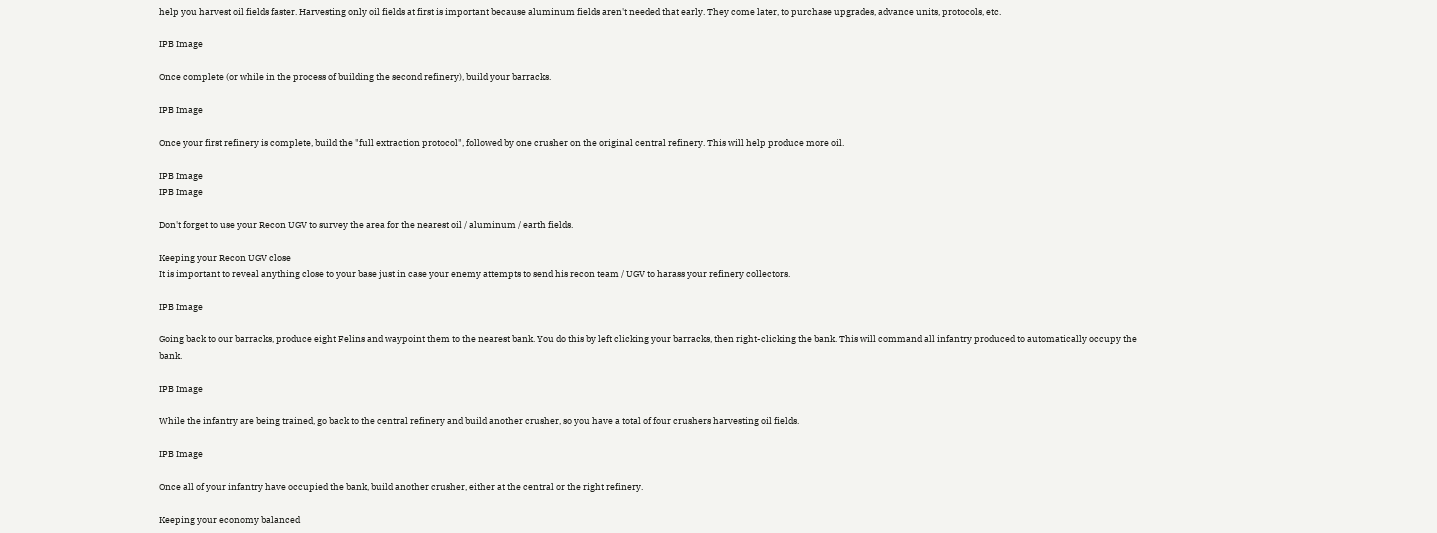help you harvest oil fields faster. Harvesting only oil fields at first is important because aluminum fields aren't needed that early. They come later, to purchase upgrades, advance units, protocols, etc.

IPB Image

Once complete (or while in the process of building the second refinery), build your barracks.

IPB Image

Once your first refinery is complete, build the "full extraction protocol", followed by one crusher on the original central refinery. This will help produce more oil.

IPB Image
IPB Image

Don't forget to use your Recon UGV to survey the area for the nearest oil / aluminum / earth fields.

Keeping your Recon UGV close
It is important to reveal anything close to your base just in case your enemy attempts to send his recon team / UGV to harass your refinery collectors.

IPB Image

Going back to our barracks, produce eight Felins and waypoint them to the nearest bank. You do this by left clicking your barracks, then right-clicking the bank. This will command all infantry produced to automatically occupy the bank.

IPB Image

While the infantry are being trained, go back to the central refinery and build another crusher, so you have a total of four crushers harvesting oil fields.

IPB Image

Once all of your infantry have occupied the bank, build another crusher, either at the central or the right refinery.

Keeping your economy balanced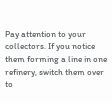Pay attention to your collectors. If you notice them forming a line in one refinery, switch them over to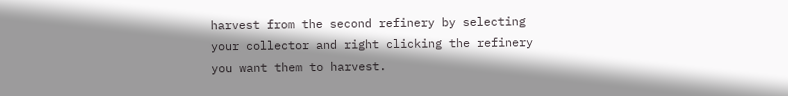harvest from the second refinery by selecting your collector and right clicking the refinery you want them to harvest.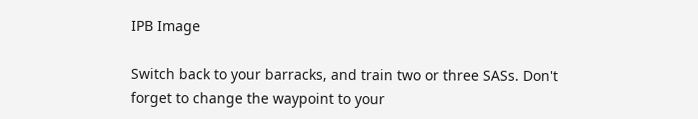IPB Image

Switch back to your barracks, and train two or three SASs. Don't forget to change the waypoint to your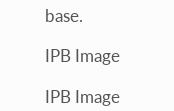base.

IPB Image

IPB Image